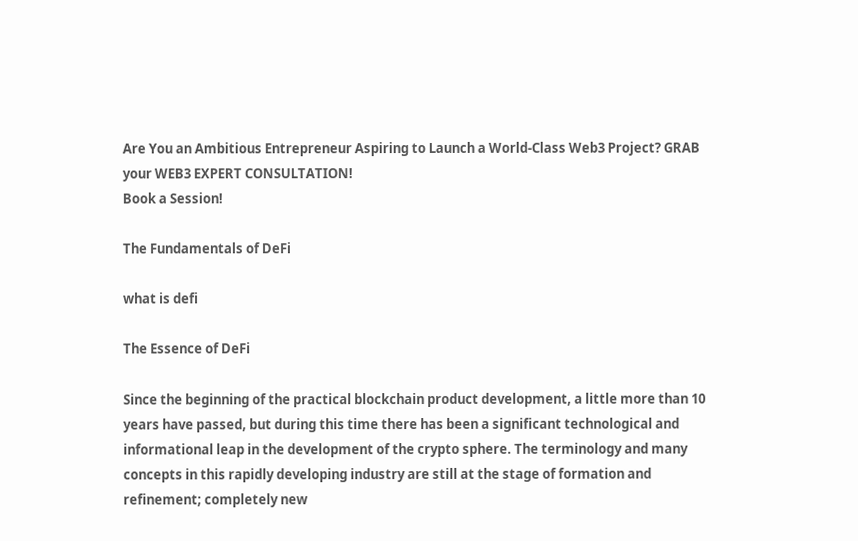Are You an Ambitious Entrepreneur Aspiring to Launch a World-Class Web3 Project? GRAB your WEB3 EXPERT CONSULTATION!
Book a Session!

The Fundamentals of DeFi

what is defi

The Essence of DeFi

Since the beginning of the practical blockchain product development, a little more than 10 years have passed, but during this time there has been a significant technological and informational leap in the development of the crypto sphere. The terminology and many concepts in this rapidly developing industry are still at the stage of formation and refinement; completely new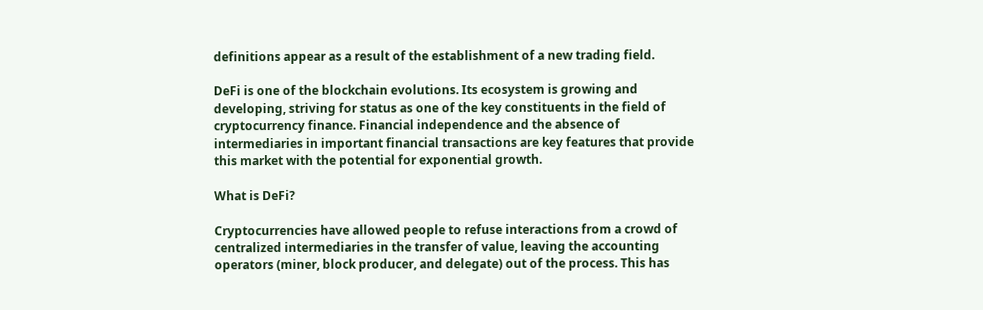definitions appear as a result of the establishment of a new trading field.

DeFi is one of the blockchain evolutions. Its ecosystem is growing and developing, striving for status as one of the key constituents in the field of cryptocurrency finance. Financial independence and the absence of intermediaries in important financial transactions are key features that provide this market with the potential for exponential growth.

What is DeFi?

Cryptocurrencies have allowed people to refuse interactions from a crowd of centralized intermediaries in the transfer of value, leaving the accounting operators (miner, block producer, and delegate) out of the process. This has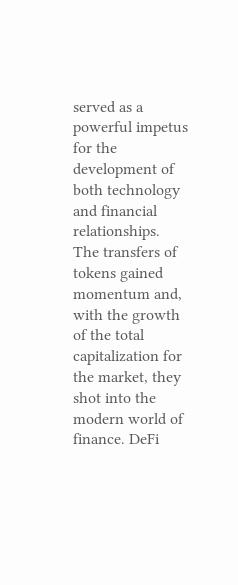served as a powerful impetus for the development of both technology and financial relationships. The transfers of tokens gained momentum and, with the growth of the total capitalization for the market, they shot into the modern world of finance. DeFi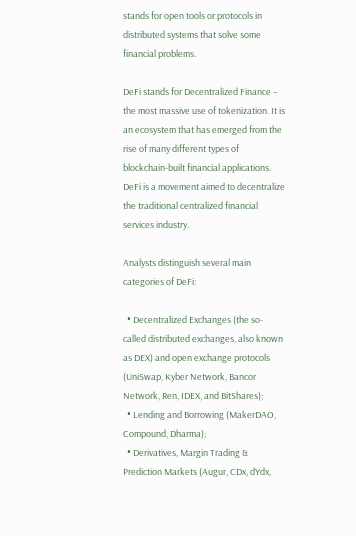stands for open tools or protocols in distributed systems that solve some financial problems.

DeFi stands for Decentralized Finance – the most massive use of tokenization. It is an ecosystem that has emerged from the rise of many different types of blockchain-built financial applications. DeFi is a movement aimed to decentralize the traditional centralized financial services industry.

Analysts distinguish several main categories of DeFi:

  • Decentralized Exchanges (the so-called distributed exchanges, also known as DEX) and open exchange protocols (UniSwap, Kyber Network, Bancor Network, Ren, IDEX, and BitShares);
  • Lending and Borrowing (MakerDAO, Compound, Dharma);
  • Derivatives, Margin Trading & Prediction Markets (Augur, CDx, dYdx,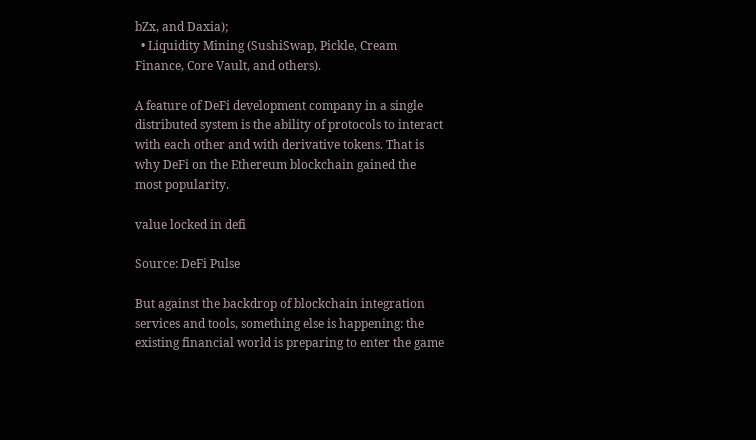bZx, and Daxia);
  • Liquidity Mining (SushiSwap, Pickle, Cream Finance, Core Vault, and others).

A feature of DeFi development company in a single distributed system is the ability of protocols to interact with each other and with derivative tokens. That is why DeFi on the Ethereum blockchain gained the most popularity.

value locked in defi

Source: DeFi Pulse

But against the backdrop of blockchain integration services and tools, something else is happening: the existing financial world is preparing to enter the game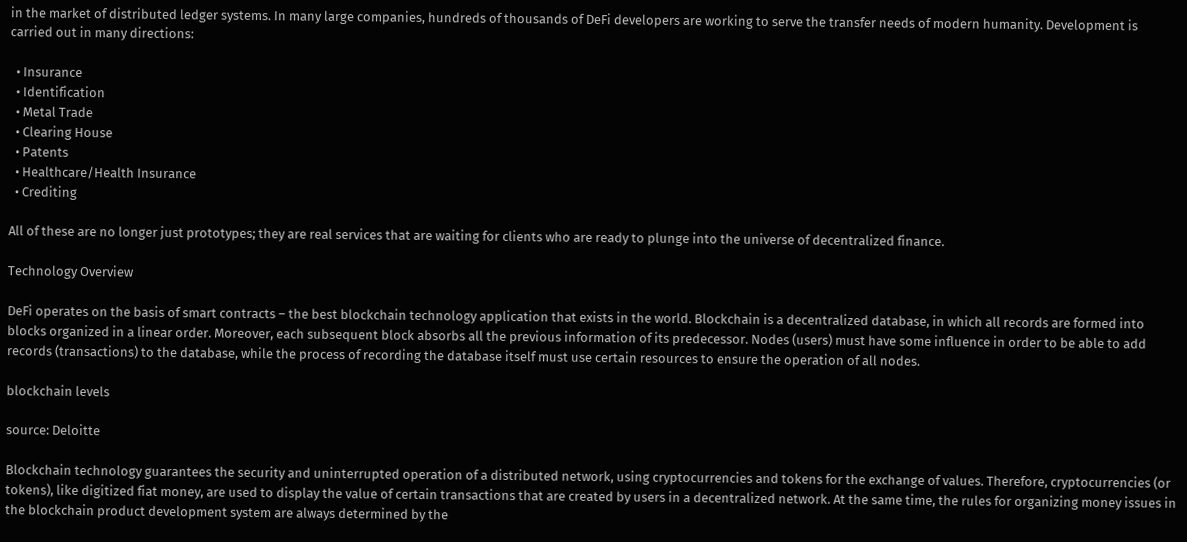in the market of distributed ledger systems. In many large companies, hundreds of thousands of DeFi developers are working to serve the transfer needs of modern humanity. Development is carried out in many directions:

  • Insurance
  • Identification
  • Metal Trade
  • Clearing House
  • Patents
  • Healthcare/Health Insurance
  • Crediting

All of these are no longer just prototypes; they are real services that are waiting for clients who are ready to plunge into the universe of decentralized finance.

Technology Overview

DeFi operates on the basis of smart contracts – the best blockchain technology application that exists in the world. Blockchain is a decentralized database, in which all records are formed into blocks organized in a linear order. Moreover, each subsequent block absorbs all the previous information of its predecessor. Nodes (users) must have some influence in order to be able to add records (transactions) to the database, while the process of recording the database itself must use certain resources to ensure the operation of all nodes.

blockchain levels

source: Deloitte

Blockchain technology guarantees the security and uninterrupted operation of a distributed network, using cryptocurrencies and tokens for the exchange of values. Therefore, cryptocurrencies (or tokens), like digitized fiat money, are used to display the value of certain transactions that are created by users in a decentralized network. At the same time, the rules for organizing money issues in the blockchain product development system are always determined by the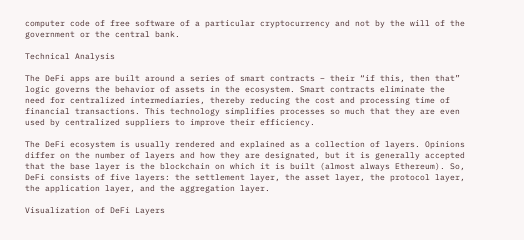computer code of free software of a particular cryptocurrency and not by the will of the government or the central bank.

Technical Analysis

The DeFi apps are built around a series of smart contracts – their “if this, then that” logic governs the behavior of assets in the ecosystem. Smart contracts eliminate the need for centralized intermediaries, thereby reducing the cost and processing time of financial transactions. This technology simplifies processes so much that they are even used by centralized suppliers to improve their efficiency.

The DeFi ecosystem is usually rendered and explained as a collection of layers. Opinions differ on the number of layers and how they are designated, but it is generally accepted that the base layer is the blockchain on which it is built (almost always Ethereum). So, DeFi consists of five layers: the settlement layer, the asset layer, the protocol layer, the application layer, and the aggregation layer.

Visualization of DeFi Layers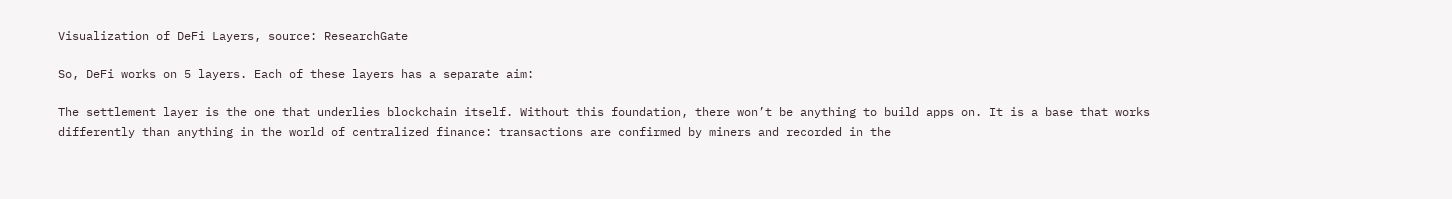Visualization of DeFi Layers, source: ResearchGate

So, DeFi works on 5 layers. Each of these layers has a separate aim:

The settlement layer is the one that underlies blockchain itself. Without this foundation, there won’t be anything to build apps on. It is a base that works differently than anything in the world of centralized finance: transactions are confirmed by miners and recorded in the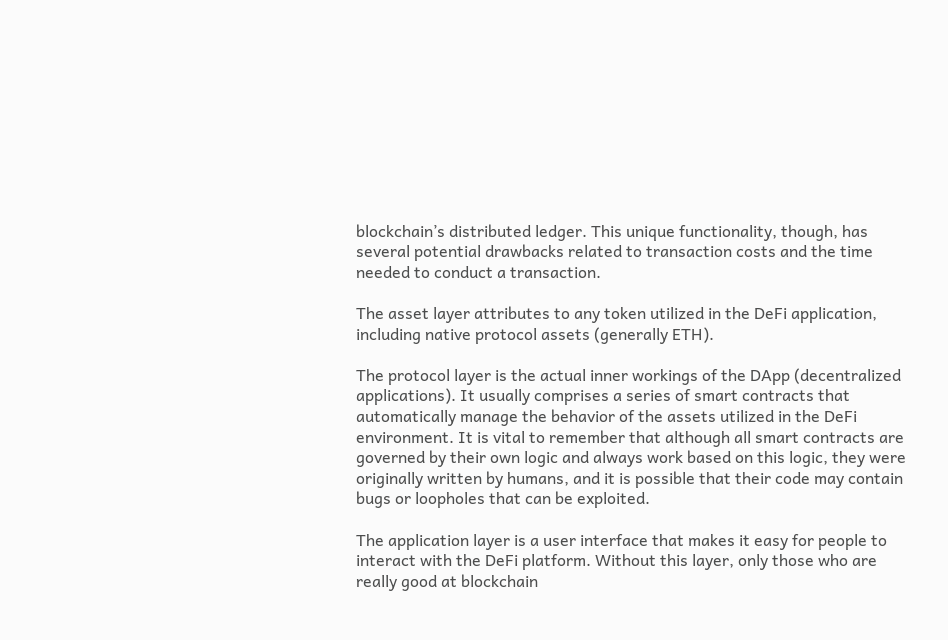blockchain’s distributed ledger. This unique functionality, though, has several potential drawbacks related to transaction costs and the time needed to conduct a transaction.

The asset layer attributes to any token utilized in the DeFi application, including native protocol assets (generally ETH).

The protocol layer is the actual inner workings of the DApp (decentralized applications). It usually comprises a series of smart contracts that automatically manage the behavior of the assets utilized in the DeFi environment. It is vital to remember that although all smart contracts are governed by their own logic and always work based on this logic, they were originally written by humans, and it is possible that their code may contain bugs or loopholes that can be exploited.

The application layer is a user interface that makes it easy for people to interact with the DeFi platform. Without this layer, only those who are really good at blockchain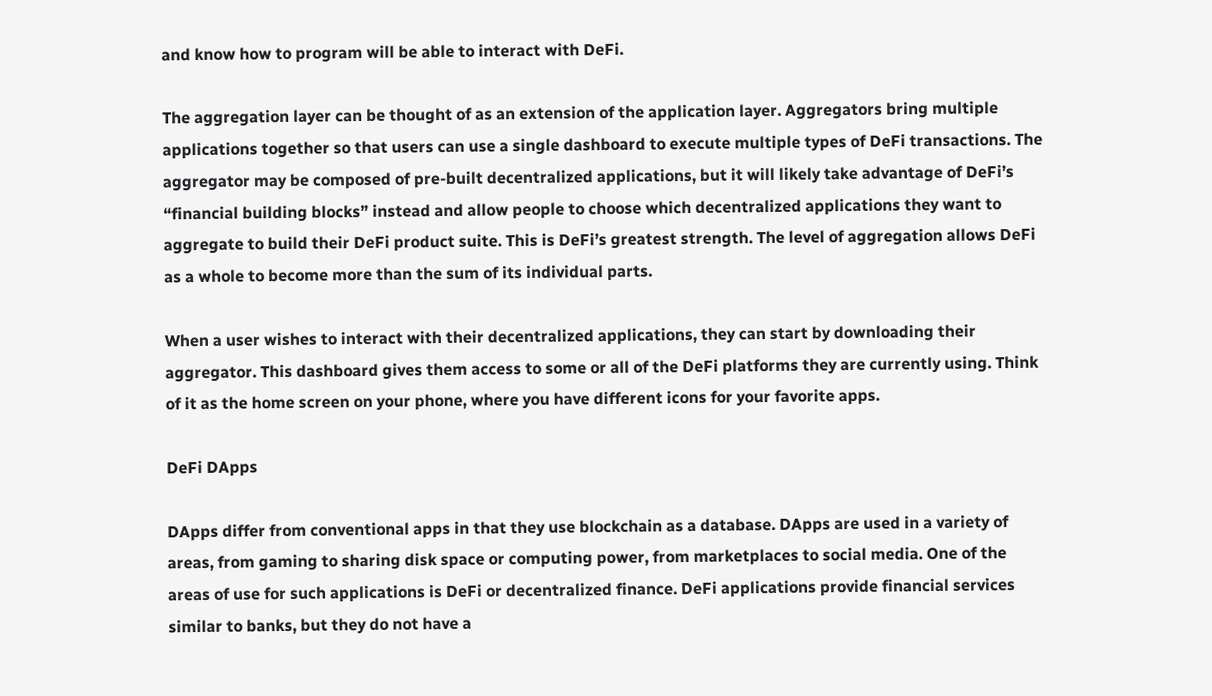and know how to program will be able to interact with DeFi.

The aggregation layer can be thought of as an extension of the application layer. Aggregators bring multiple applications together so that users can use a single dashboard to execute multiple types of DeFi transactions. The aggregator may be composed of pre-built decentralized applications, but it will likely take advantage of DeFi’s “financial building blocks” instead and allow people to choose which decentralized applications they want to aggregate to build their DeFi product suite. This is DeFi’s greatest strength. The level of aggregation allows DeFi as a whole to become more than the sum of its individual parts.

When a user wishes to interact with their decentralized applications, they can start by downloading their aggregator. This dashboard gives them access to some or all of the DeFi platforms they are currently using. Think of it as the home screen on your phone, where you have different icons for your favorite apps.

DeFi DApps

DApps differ from conventional apps in that they use blockchain as a database. DApps are used in a variety of areas, from gaming to sharing disk space or computing power, from marketplaces to social media. One of the areas of use for such applications is DeFi or decentralized finance. DeFi applications provide financial services similar to banks, but they do not have a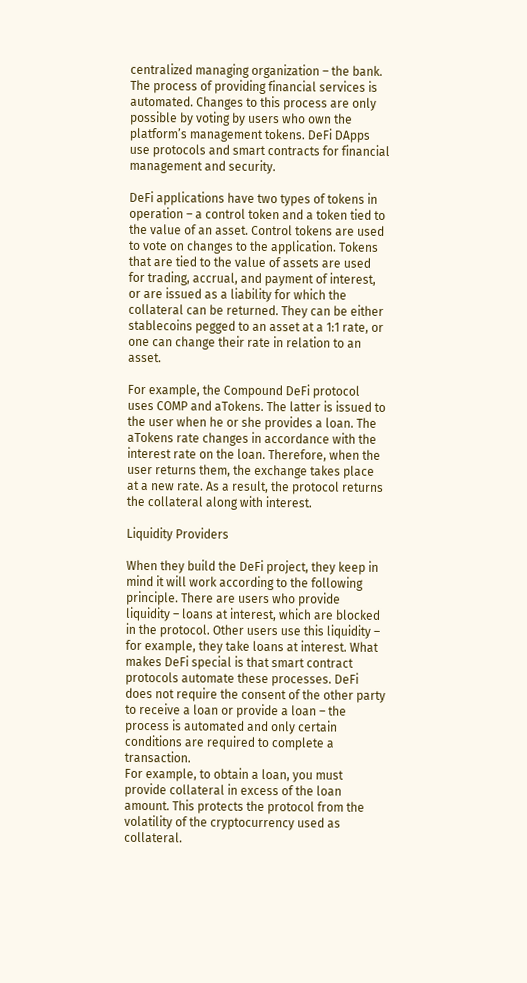centralized managing organization – the bank. The process of providing financial services is automated. Changes to this process are only possible by voting by users who own the platform’s management tokens. DeFi DApps use protocols and smart contracts for financial management and security.

DeFi applications have two types of tokens in operation – a control token and a token tied to the value of an asset. Control tokens are used to vote on changes to the application. Tokens that are tied to the value of assets are used for trading, accrual, and payment of interest, or are issued as a liability for which the collateral can be returned. They can be either stablecoins pegged to an asset at a 1:1 rate, or one can change their rate in relation to an asset.

For example, the Compound DeFi protocol uses COMP and aTokens. The latter is issued to the user when he or she provides a loan. The aTokens rate changes in accordance with the interest rate on the loan. Therefore, when the user returns them, the exchange takes place at a new rate. As a result, the protocol returns the collateral along with interest.

Liquidity Providers

When they build the DeFi project, they keep in mind it will work according to the following principle. There are users who provide liquidity – loans at interest, which are blocked in the protocol. Other users use this liquidity – for example, they take loans at interest. What makes DeFi special is that smart contract protocols automate these processes. DeFi does not require the consent of the other party to receive a loan or provide a loan – the process is automated and only certain conditions are required to complete a transaction.
For example, to obtain a loan, you must provide collateral in excess of the loan amount. This protects the protocol from the volatility of the cryptocurrency used as collateral.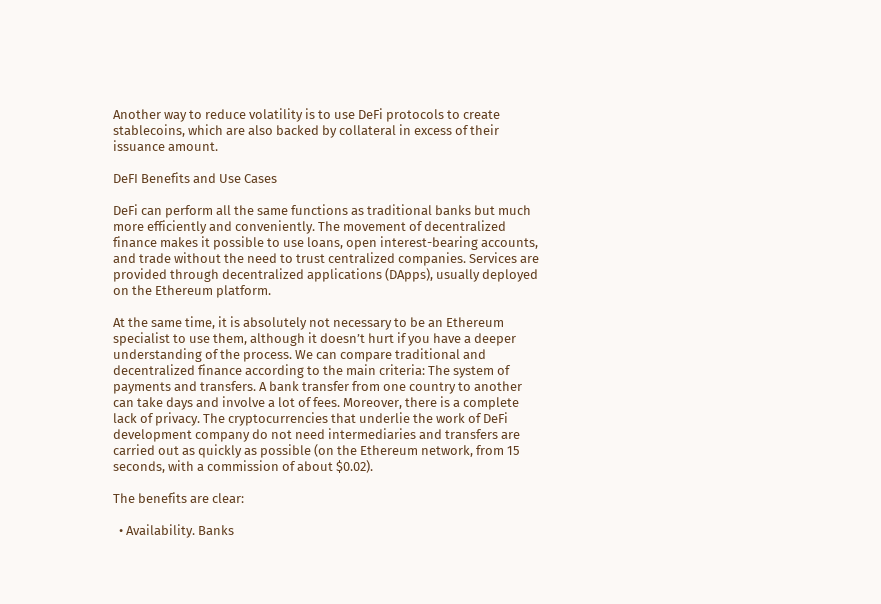Another way to reduce volatility is to use DeFi protocols to create stablecoins, which are also backed by collateral in excess of their issuance amount.

DeFI Benefits and Use Cases

DeFi can perform all the same functions as traditional banks but much more efficiently and conveniently. The movement of decentralized finance makes it possible to use loans, open interest-bearing accounts, and trade without the need to trust centralized companies. Services are provided through decentralized applications (DApps), usually deployed on the Ethereum platform.

At the same time, it is absolutely not necessary to be an Ethereum specialist to use them, although it doesn’t hurt if you have a deeper understanding of the process. We can compare traditional and decentralized finance according to the main criteria: The system of payments and transfers. A bank transfer from one country to another can take days and involve a lot of fees. Moreover, there is a complete lack of privacy. The cryptocurrencies that underlie the work of DeFi development company do not need intermediaries and transfers are carried out as quickly as possible (on the Ethereum network, from 15 seconds, with a commission of about $0.02).

The benefits are clear:

  • Availability. Banks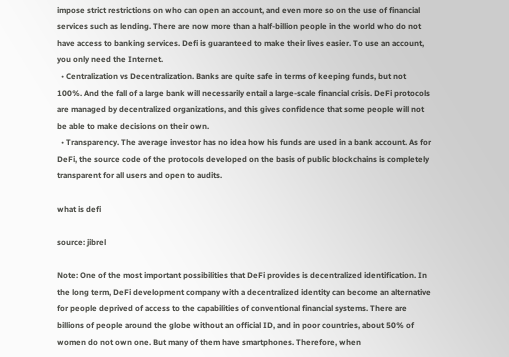impose strict restrictions on who can open an account, and even more so on the use of financial services such as lending. There are now more than a half-billion people in the world who do not have access to banking services. Defi is guaranteed to make their lives easier. To use an account, you only need the Internet.
  • Centralization vs Decentralization. Banks are quite safe in terms of keeping funds, but not 100%. And the fall of a large bank will necessarily entail a large-scale financial crisis. DeFi protocols are managed by decentralized organizations, and this gives confidence that some people will not be able to make decisions on their own.
  • Transparency. The average investor has no idea how his funds are used in a bank account. As for DeFi, the source code of the protocols developed on the basis of public blockchains is completely transparent for all users and open to audits.

what is defi

source: jibrel

Note: One of the most important possibilities that DeFi provides is decentralized identification. In the long term, DeFi development company with a decentralized identity can become an alternative for people deprived of access to the capabilities of conventional financial systems. There are billions of people around the globe without an official ID, and in poor countries, about 50% of women do not own one. But many of them have smartphones. Therefore, when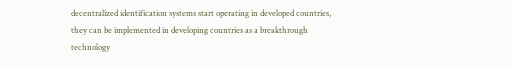decentralized identification systems start operating in developed countries, they can be implemented in developing countries as a breakthrough technology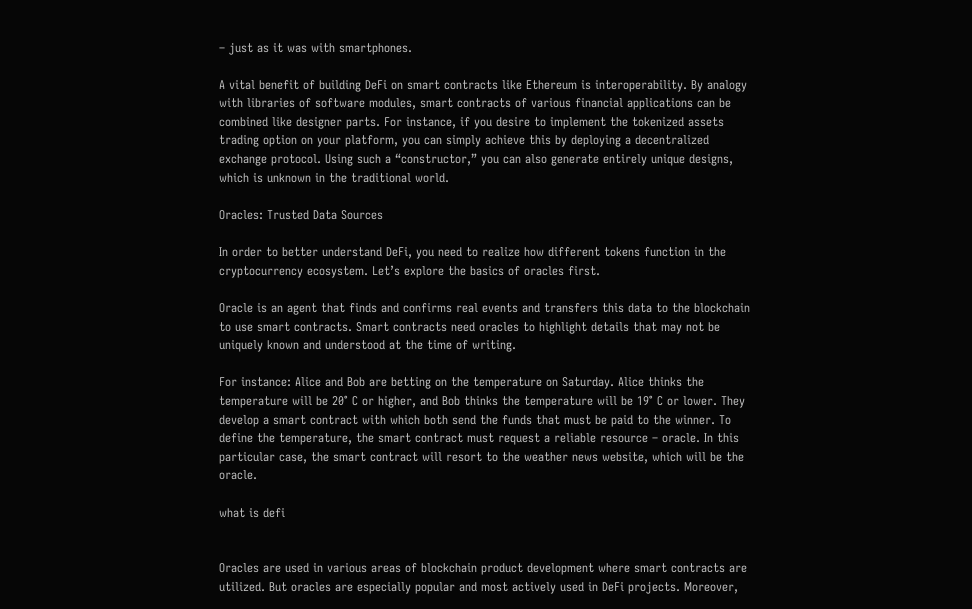– just as it was with smartphones.

A vital benefit of building DeFi on smart contracts like Ethereum is interoperability. By analogy with libraries of software modules, smart contracts of various financial applications can be combined like designer parts. For instance, if you desire to implement the tokenized assets trading option on your platform, you can simply achieve this by deploying a decentralized exchange protocol. Using such a “constructor,” you can also generate entirely unique designs, which is unknown in the traditional world.

Oracles: Trusted Data Sources

In order to better understand DeFi, you need to realize how different tokens function in the cryptocurrency ecosystem. Let’s explore the basics of oracles first.

Oracle is an agent that finds and confirms real events and transfers this data to the blockchain to use smart contracts. Smart contracts need oracles to highlight details that may not be uniquely known and understood at the time of writing.

For instance: Alice and Bob are betting on the temperature on Saturday. Alice thinks the temperature will be 20° C or higher, and Bob thinks the temperature will be 19° C or lower. They develop a smart contract with which both send the funds that must be paid to the winner. To define the temperature, the smart contract must request a reliable resource – oracle. In this particular case, the smart contract will resort to the weather news website, which will be the oracle.

what is defi


Oracles are used in various areas of blockchain product development where smart contracts are utilized. But oracles are especially popular and most actively used in DeFi projects. Moreover,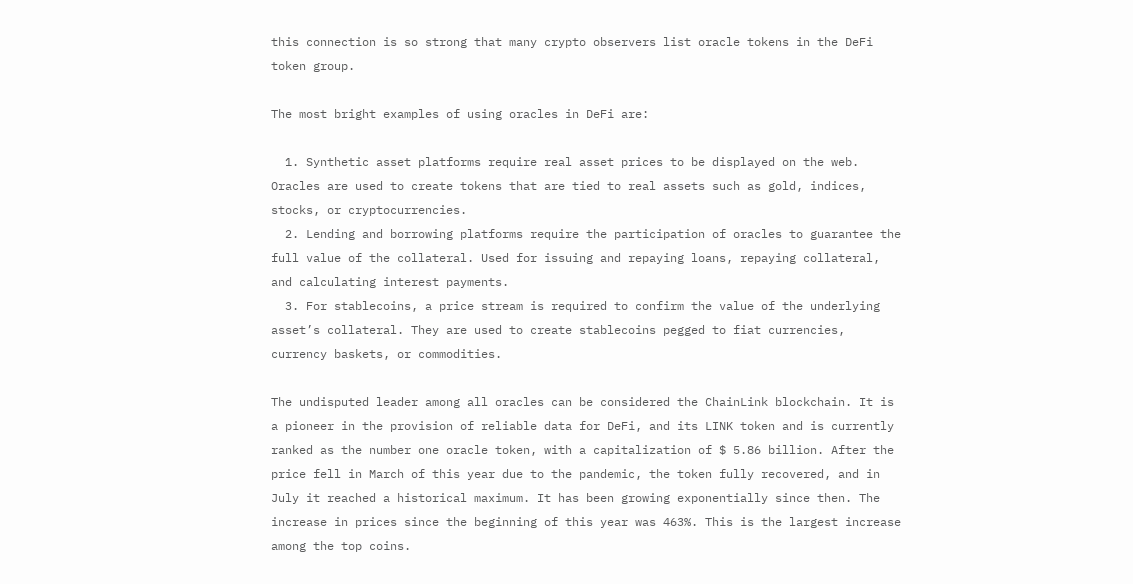this connection is so strong that many crypto observers list oracle tokens in the DeFi token group.

The most bright examples of using oracles in DeFi are:

  1. Synthetic asset platforms require real asset prices to be displayed on the web. Oracles are used to create tokens that are tied to real assets such as gold, indices, stocks, or cryptocurrencies.
  2. Lending and borrowing platforms require the participation of oracles to guarantee the full value of the collateral. Used for issuing and repaying loans, repaying collateral, and calculating interest payments.
  3. For stablecoins, a price stream is required to confirm the value of the underlying asset’s collateral. They are used to create stablecoins pegged to fiat currencies, currency baskets, or commodities.

The undisputed leader among all oracles can be considered the ChainLink blockchain. It is a pioneer in the provision of reliable data for DeFi, and its LINK token and is currently ranked as the number one oracle token, with a capitalization of $ 5.86 billion. After the price fell in March of this year due to the pandemic, the token fully recovered, and in July it reached a historical maximum. It has been growing exponentially since then. The increase in prices since the beginning of this year was 463%. This is the largest increase among the top coins.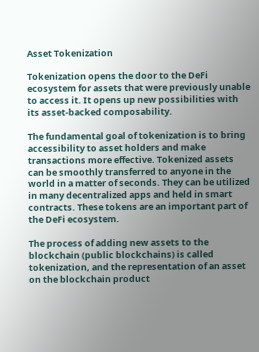Asset Tokenization

Tokenization opens the door to the DeFi ecosystem for assets that were previously unable to access it. It opens up new possibilities with its asset-backed composability.

The fundamental goal of tokenization is to bring accessibility to asset holders and make transactions more effective. Tokenized assets can be smoothly transferred to anyone in the world in a matter of seconds. They can be utilized in many decentralized apps and held in smart contracts. These tokens are an important part of the DeFi ecosystem.

The process of adding new assets to the blockchain (public blockchains) is called tokenization, and the representation of an asset on the blockchain product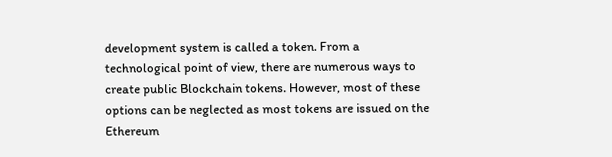development system is called a token. From a technological point of view, there are numerous ways to create public Blockchain tokens. However, most of these options can be neglected as most tokens are issued on the Ethereum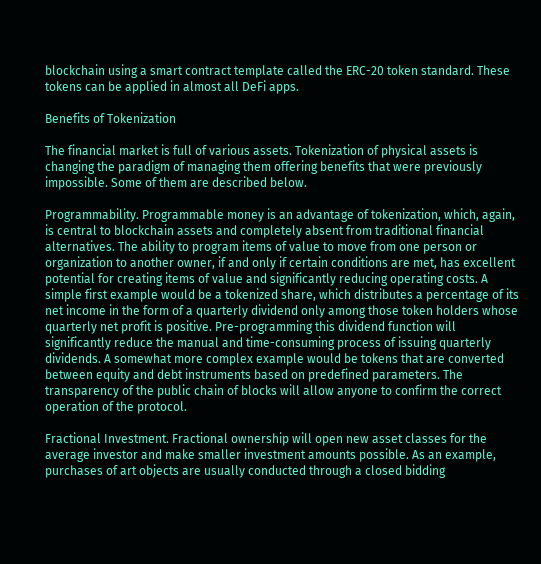blockchain using a smart contract template called the ERC-20 token standard. These tokens can be applied in almost all DeFi apps.

Benefits of Tokenization

The financial market is full of various assets. Tokenization of physical assets is changing the paradigm of managing them offering benefits that were previously impossible. Some of them are described below.

Programmability. Programmable money is an advantage of tokenization, which, again, is central to blockchain assets and completely absent from traditional financial alternatives. The ability to program items of value to move from one person or organization to another owner, if and only if certain conditions are met, has excellent potential for creating items of value and significantly reducing operating costs. A simple first example would be a tokenized share, which distributes a percentage of its net income in the form of a quarterly dividend only among those token holders whose quarterly net profit is positive. Pre-programming this dividend function will significantly reduce the manual and time-consuming process of issuing quarterly dividends. A somewhat more complex example would be tokens that are converted between equity and debt instruments based on predefined parameters. The transparency of the public chain of blocks will allow anyone to confirm the correct operation of the protocol.

Fractional Investment. Fractional ownership will open new asset classes for the average investor and make smaller investment amounts possible. As an example, purchases of art objects are usually conducted through a closed bidding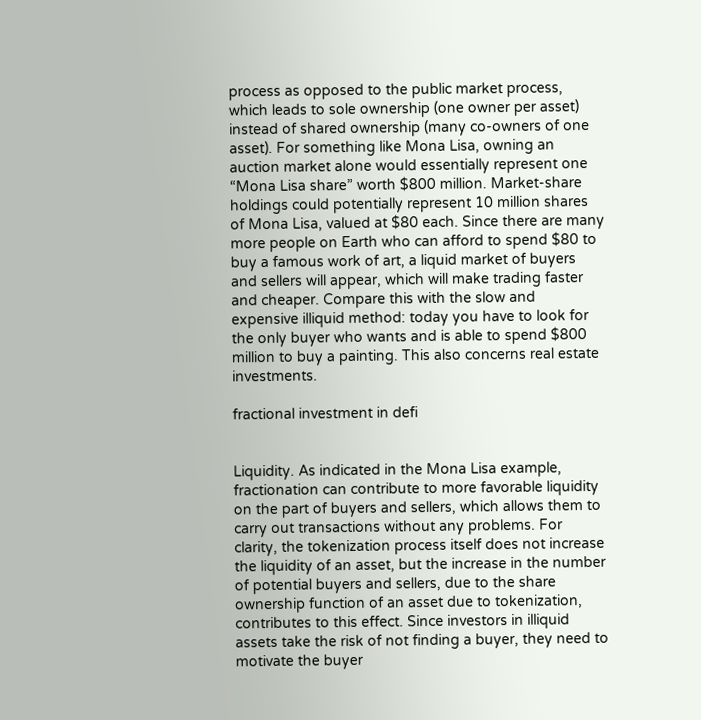process as opposed to the public market process, which leads to sole ownership (one owner per asset) instead of shared ownership (many co-owners of one asset). For something like Mona Lisa, owning an auction market alone would essentially represent one “Mona Lisa share” worth $800 million. Market-share holdings could potentially represent 10 million shares of Mona Lisa, valued at $80 each. Since there are many more people on Earth who can afford to spend $80 to buy a famous work of art, a liquid market of buyers and sellers will appear, which will make trading faster and cheaper. Compare this with the slow and expensive illiquid method: today you have to look for the only buyer who wants and is able to spend $800 million to buy a painting. This also concerns real estate investments.

fractional investment in defi


Liquidity. As indicated in the Mona Lisa example, fractionation can contribute to more favorable liquidity on the part of buyers and sellers, which allows them to carry out transactions without any problems. For clarity, the tokenization process itself does not increase the liquidity of an asset, but the increase in the number of potential buyers and sellers, due to the share ownership function of an asset due to tokenization, contributes to this effect. Since investors in illiquid assets take the risk of not finding a buyer, they need to motivate the buyer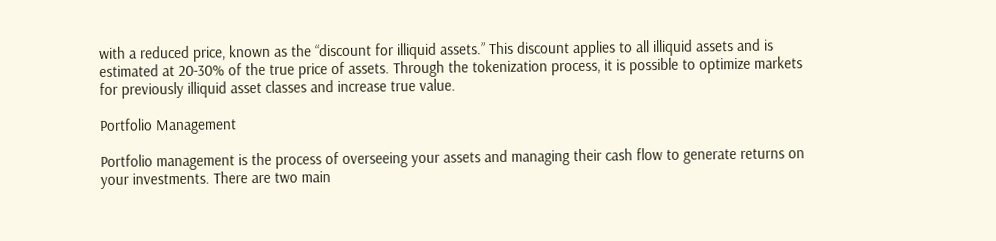with a reduced price, known as the “discount for illiquid assets.” This discount applies to all illiquid assets and is estimated at 20-30% of the true price of assets. Through the tokenization process, it is possible to optimize markets for previously illiquid asset classes and increase true value.

Portfolio Management

Portfolio management is the process of overseeing your assets and managing their cash flow to generate returns on your investments. There are two main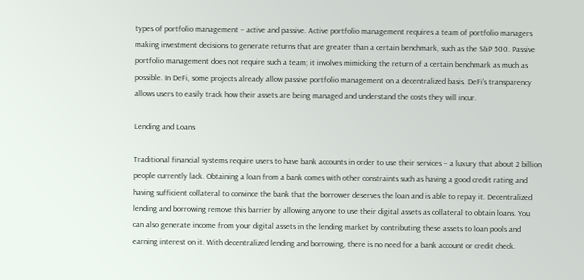types of portfolio management – active and passive. Active portfolio management requires a team of portfolio managers making investment decisions to generate returns that are greater than a certain benchmark, such as the S&P 500. Passive portfolio management does not require such a team; it involves mimicking the return of a certain benchmark as much as possible. In DeFi, some projects already allow passive portfolio management on a decentralized basis. DeFi’s transparency allows users to easily track how their assets are being managed and understand the costs they will incur.

Lending and Loans

Traditional financial systems require users to have bank accounts in order to use their services – a luxury that about 2 billion people currently lack. Obtaining a loan from a bank comes with other constraints such as having a good credit rating and having sufficient collateral to convince the bank that the borrower deserves the loan and is able to repay it. Decentralized lending and borrowing remove this barrier by allowing anyone to use their digital assets as collateral to obtain loans. You can also generate income from your digital assets in the lending market by contributing these assets to loan pools and earning interest on it. With decentralized lending and borrowing, there is no need for a bank account or credit check.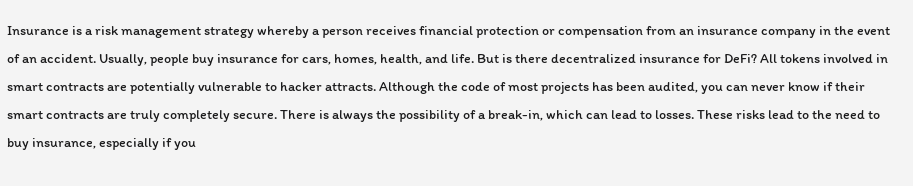Insurance is a risk management strategy whereby a person receives financial protection or compensation from an insurance company in the event of an accident. Usually, people buy insurance for cars, homes, health, and life. But is there decentralized insurance for DeFi? All tokens involved in smart contracts are potentially vulnerable to hacker attracts. Although the code of most projects has been audited, you can never know if their smart contracts are truly completely secure. There is always the possibility of a break-in, which can lead to losses. These risks lead to the need to buy insurance, especially if you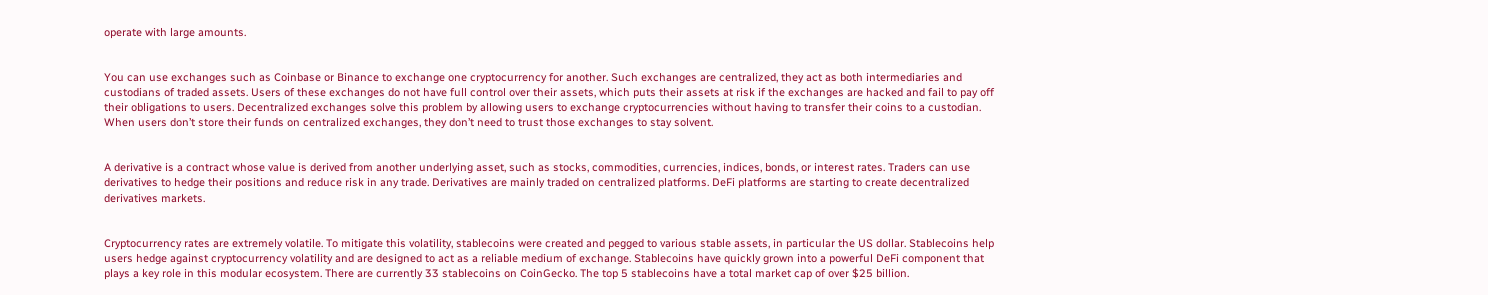operate with large amounts.


You can use exchanges such as Coinbase or Binance to exchange one cryptocurrency for another. Such exchanges are centralized, they act as both intermediaries and custodians of traded assets. Users of these exchanges do not have full control over their assets, which puts their assets at risk if the exchanges are hacked and fail to pay off their obligations to users. Decentralized exchanges solve this problem by allowing users to exchange cryptocurrencies without having to transfer their coins to a custodian. When users don’t store their funds on centralized exchanges, they don’t need to trust those exchanges to stay solvent.


A derivative is a contract whose value is derived from another underlying asset, such as stocks, commodities, currencies, indices, bonds, or interest rates. Traders can use derivatives to hedge their positions and reduce risk in any trade. Derivatives are mainly traded on centralized platforms. DeFi platforms are starting to create decentralized derivatives markets.


Cryptocurrency rates are extremely volatile. To mitigate this volatility, stablecoins were created and pegged to various stable assets, in particular the US dollar. Stablecoins help users hedge against cryptocurrency volatility and are designed to act as a reliable medium of exchange. Stablecoins have quickly grown into a powerful DeFi component that plays a key role in this modular ecosystem. There are currently 33 stablecoins on CoinGecko. The top 5 stablecoins have a total market cap of over $25 billion.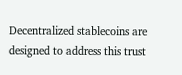Decentralized stablecoins are designed to address this trust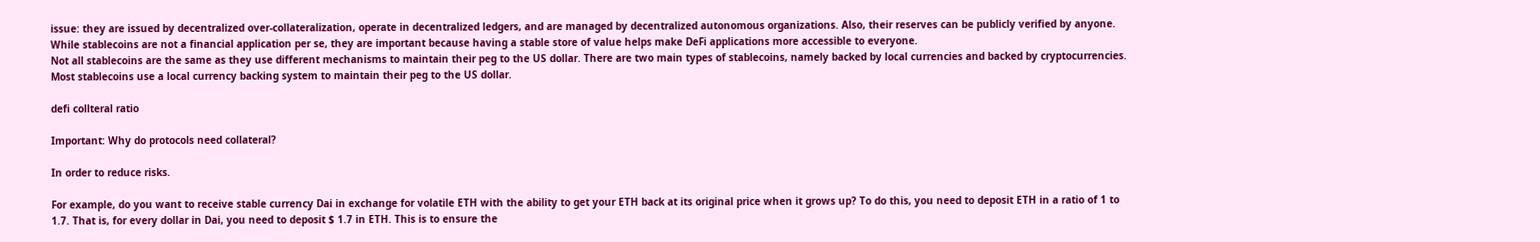issue: they are issued by decentralized over-collateralization, operate in decentralized ledgers, and are managed by decentralized autonomous organizations. Also, their reserves can be publicly verified by anyone. While stablecoins are not a financial application per se, they are important because having a stable store of value helps make DeFi applications more accessible to everyone.
Not all stablecoins are the same as they use different mechanisms to maintain their peg to the US dollar. There are two main types of stablecoins, namely backed by local currencies and backed by cryptocurrencies. Most stablecoins use a local currency backing system to maintain their peg to the US dollar.

defi collteral ratio

Important: Why do protocols need collateral?

In order to reduce risks.

For example, do you want to receive stable currency Dai in exchange for volatile ETH with the ability to get your ETH back at its original price when it grows up? To do this, you need to deposit ETH in a ratio of 1 to 1.7. That is, for every dollar in Dai, you need to deposit $ 1.7 in ETH. This is to ensure the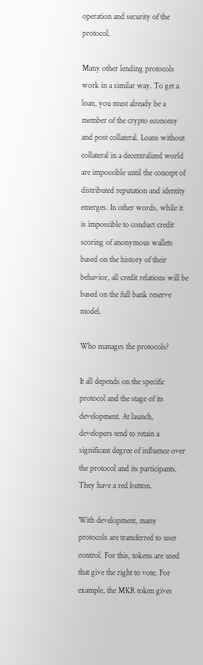operation and security of the protocol.

Many other lending protocols work in a similar way. To get a loan, you must already be a member of the crypto economy and post collateral. Loans without collateral in a decentralized world are impossible until the concept of distributed reputation and identity emerges. In other words, while it is impossible to conduct credit scoring of anonymous wallets based on the history of their behavior, all credit relations will be based on the full bank reserve model.

Who manages the protocols?

It all depends on the specific protocol and the stage of its development. At launch, developers tend to retain a significant degree of influence over the protocol and its participants. They have a red button.

With development, many protocols are transferred to user control. For this, tokens are used that give the right to vote. For example, the MKR token gives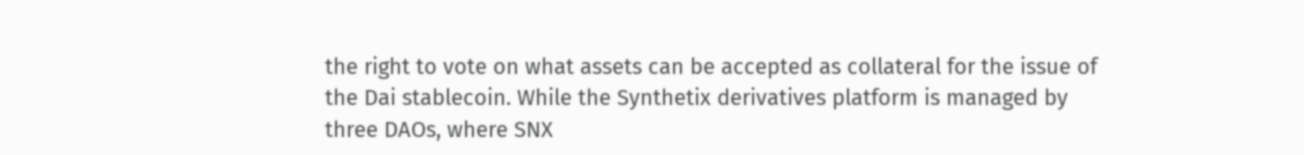the right to vote on what assets can be accepted as collateral for the issue of the Dai stablecoin. While the Synthetix derivatives platform is managed by three DAOs, where SNX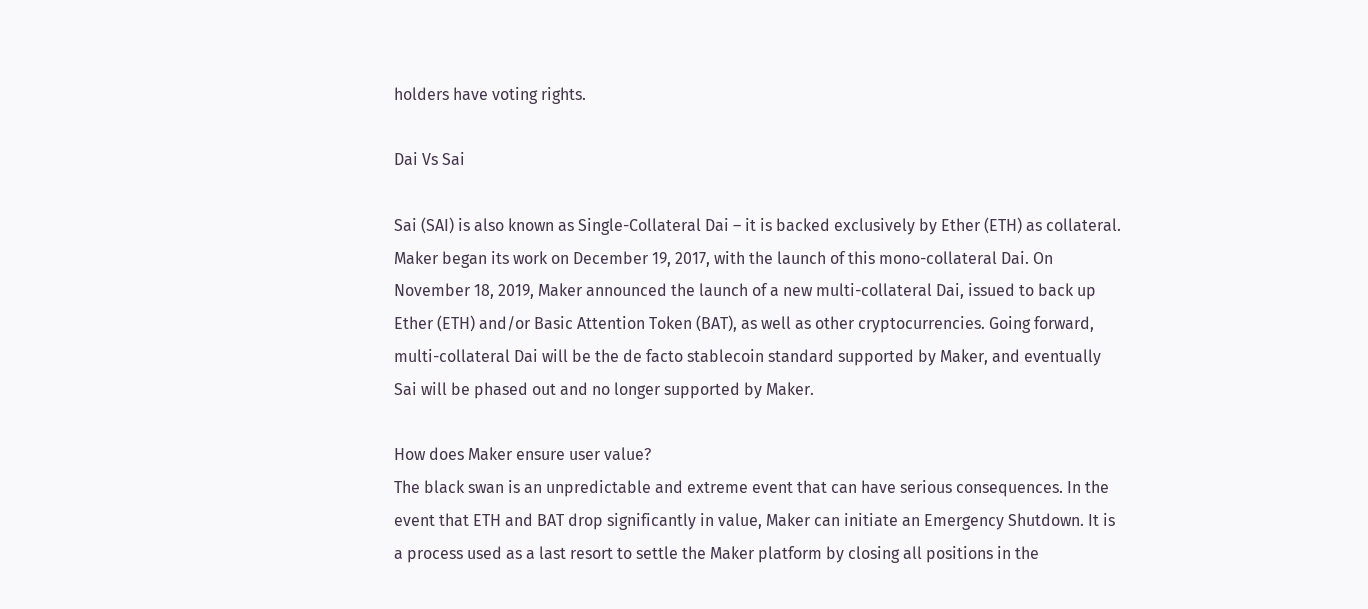holders have voting rights.

Dai Vs Sai

Sai (SAI) is also known as Single-Collateral Dai – it is backed exclusively by Ether (ETH) as collateral. Maker began its work on December 19, 2017, with the launch of this mono-collateral Dai. On November 18, 2019, Maker announced the launch of a new multi-collateral Dai, issued to back up Ether (ETH) and/or Basic Attention Token (BAT), as well as other cryptocurrencies. Going forward, multi-collateral Dai will be the de facto stablecoin standard supported by Maker, and eventually Sai will be phased out and no longer supported by Maker.

How does Maker ensure user value?
The black swan is an unpredictable and extreme event that can have serious consequences. In the event that ETH and BAT drop significantly in value, Maker can initiate an Emergency Shutdown. It is a process used as a last resort to settle the Maker platform by closing all positions in the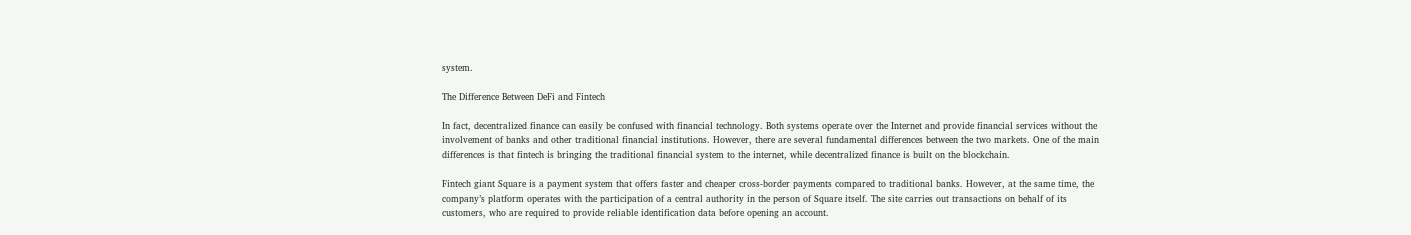system.

The Difference Between DeFi and Fintech

In fact, decentralized finance can easily be confused with financial technology. Both systems operate over the Internet and provide financial services without the involvement of banks and other traditional financial institutions. However, there are several fundamental differences between the two markets. One of the main differences is that fintech is bringing the traditional financial system to the internet, while decentralized finance is built on the blockchain.

Fintech giant Square is a payment system that offers faster and cheaper cross-border payments compared to traditional banks. However, at the same time, the company’s platform operates with the participation of a central authority in the person of Square itself. The site carries out transactions on behalf of its customers, who are required to provide reliable identification data before opening an account.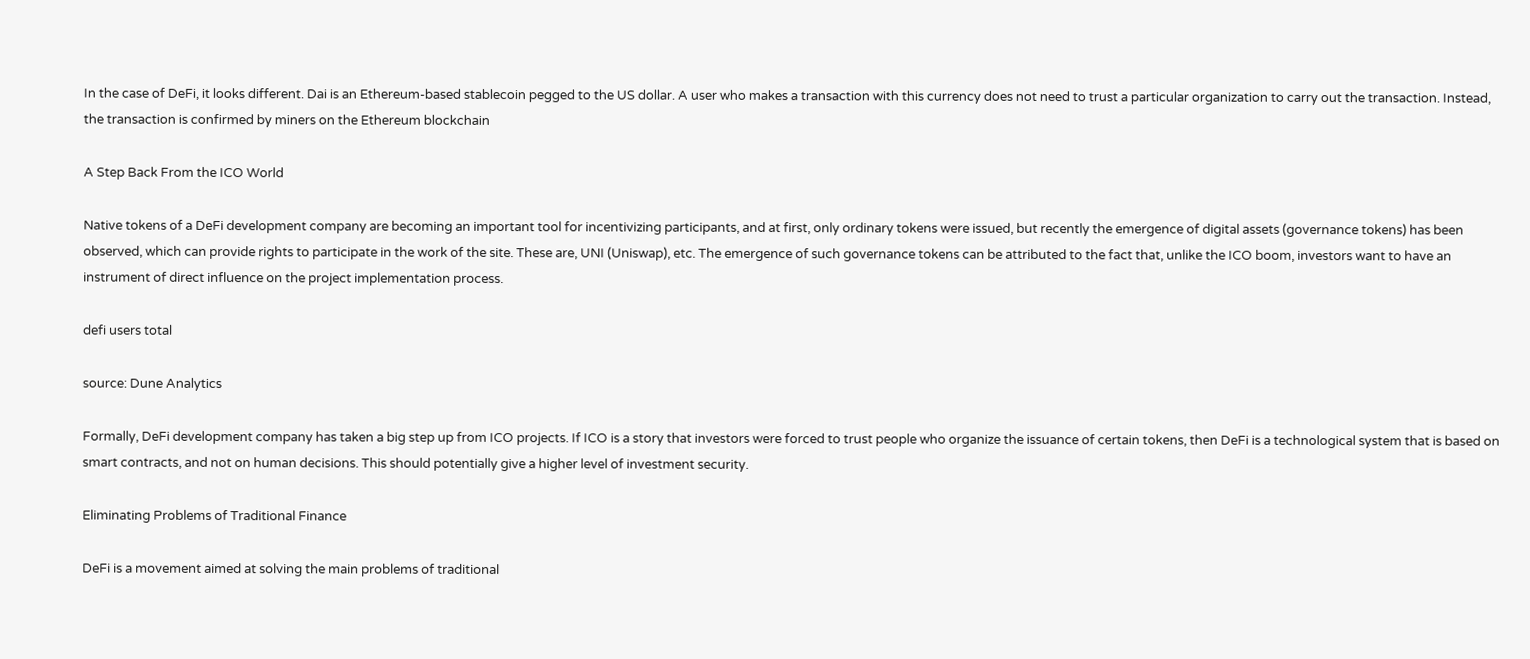In the case of DeFi, it looks different. Dai is an Ethereum-based stablecoin pegged to the US dollar. A user who makes a transaction with this currency does not need to trust a particular organization to carry out the transaction. Instead, the transaction is confirmed by miners on the Ethereum blockchain

A Step Back From the ICO World

Native tokens of a DeFi development company are becoming an important tool for incentivizing participants, and at first, only ordinary tokens were issued, but recently the emergence of digital assets (governance tokens) has been observed, which can provide rights to participate in the work of the site. These are, UNI (Uniswap), etc. The emergence of such governance tokens can be attributed to the fact that, unlike the ICO boom, investors want to have an instrument of direct influence on the project implementation process.

defi users total

source: Dune Analytics

Formally, DeFi development company has taken a big step up from ICO projects. If ICO is a story that investors were forced to trust people who organize the issuance of certain tokens, then DeFi is a technological system that is based on smart contracts, and not on human decisions. This should potentially give a higher level of investment security.

Eliminating Problems of Traditional Finance

DeFi is a movement aimed at solving the main problems of traditional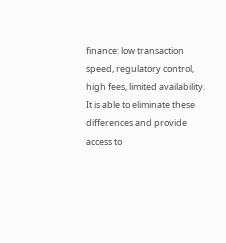finance: low transaction speed, regulatory control, high fees, limited availability. It is able to eliminate these differences and provide access to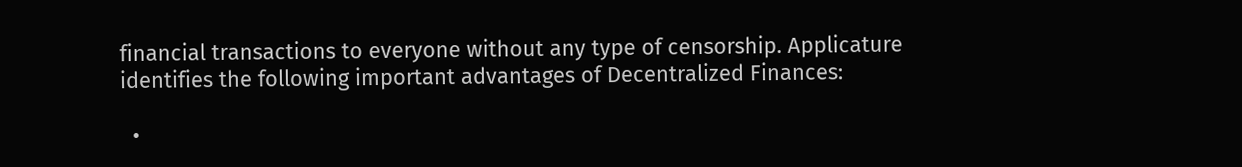financial transactions to everyone without any type of censorship. Applicature identifies the following important advantages of Decentralized Finances:

  •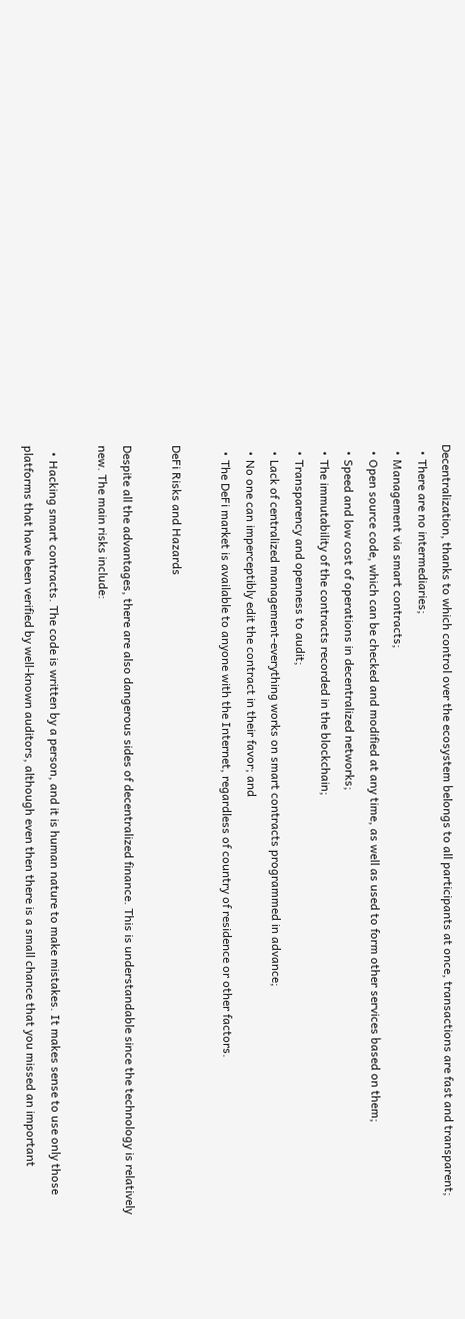Decentralization, thanks to which control over the ecosystem belongs to all participants at once, transactions are fast and transparent;
  • There are no intermediaries;
  • Management via smart contracts;
  • Open source code, which can be checked and modified at any time, as well as used to form other services based on them;
  • Speed and low cost of operations in decentralized networks;
  • The immutability of the contracts recorded in the blockchain;
  • Transparency and openness to audit;
  • Lack of centralized management-everything works on smart contracts programmed in advance;
  • No one can imperceptibly edit the contract in their favor; and
  • The DeFi market is available to anyone with the Internet, regardless of country of residence or other factors.

DeFi Risks and Hazards

Despite all the advantages, there are also dangerous sides of decentralized finance. This is understandable since the technology is relatively new. The main risks include:

  • Hacking smart contracts. The code is written by a person, and it is human nature to make mistakes. It makes sense to use only those platforms that have been verified by well-known auditors, although even then there is a small chance that you missed an important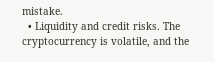mistake.
  • Liquidity and credit risks. The cryptocurrency is volatile, and the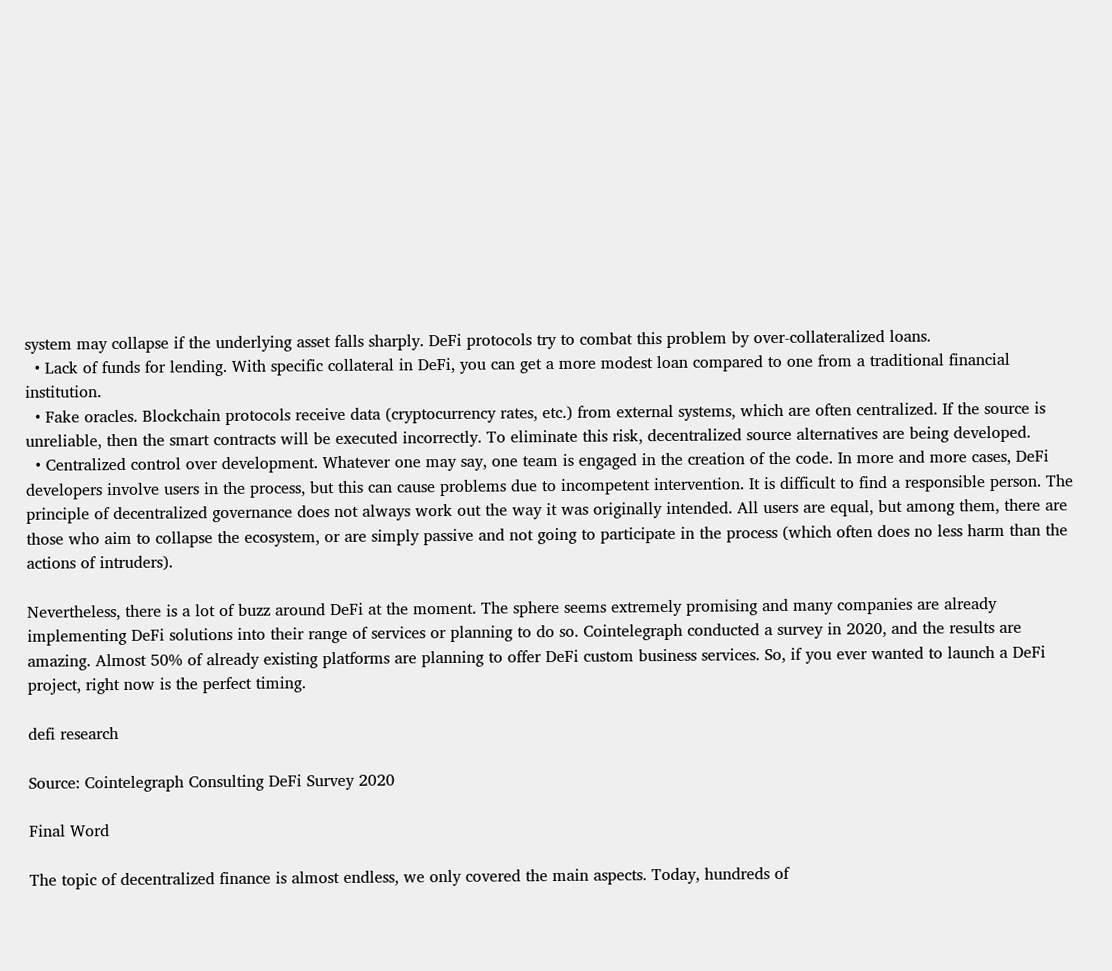system may collapse if the underlying asset falls sharply. DeFi protocols try to combat this problem by over-collateralized loans.
  • Lack of funds for lending. With specific collateral in DeFi, you can get a more modest loan compared to one from a traditional financial institution.
  • Fake oracles. Blockchain protocols receive data (cryptocurrency rates, etc.) from external systems, which are often centralized. If the source is unreliable, then the smart contracts will be executed incorrectly. To eliminate this risk, decentralized source alternatives are being developed.
  • Centralized control over development. Whatever one may say, one team is engaged in the creation of the code. In more and more cases, DeFi developers involve users in the process, but this can cause problems due to incompetent intervention. It is difficult to find a responsible person. The principle of decentralized governance does not always work out the way it was originally intended. All users are equal, but among them, there are those who aim to collapse the ecosystem, or are simply passive and not going to participate in the process (which often does no less harm than the actions of intruders).

Nevertheless, there is a lot of buzz around DeFi at the moment. The sphere seems extremely promising and many companies are already implementing DeFi solutions into their range of services or planning to do so. Cointelegraph conducted a survey in 2020, and the results are amazing. Almost 50% of already existing platforms are planning to offer DeFi custom business services. So, if you ever wanted to launch a DeFi project, right now is the perfect timing.

defi research

Source: Cointelegraph Consulting DeFi Survey 2020

Final Word

The topic of decentralized finance is almost endless, we only covered the main aspects. Today, hundreds of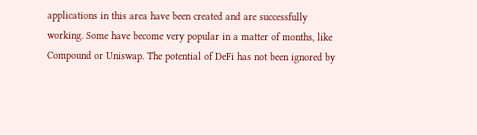applications in this area have been created and are successfully working. Some have become very popular in a matter of months, like Compound or Uniswap. The potential of DeFi has not been ignored by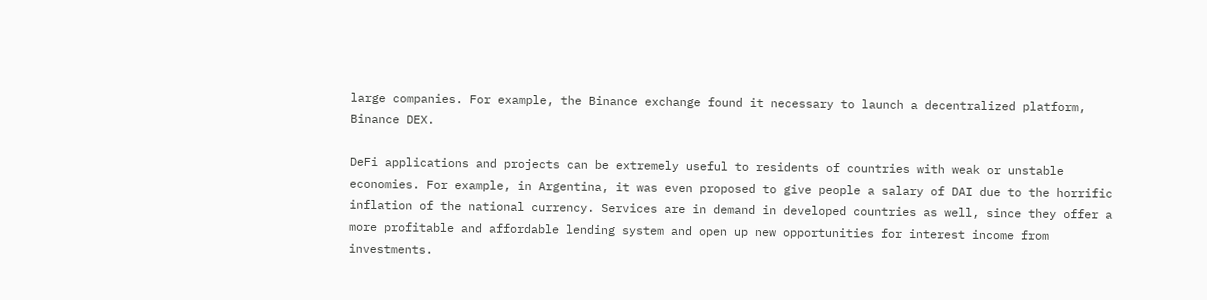large companies. For example, the Binance exchange found it necessary to launch a decentralized platform, Binance DEX.

DeFi applications and projects can be extremely useful to residents of countries with weak or unstable economies. For example, in Argentina, it was even proposed to give people a salary of DAI due to the horrific inflation of the national currency. Services are in demand in developed countries as well, since they offer a more profitable and affordable lending system and open up new opportunities for interest income from investments.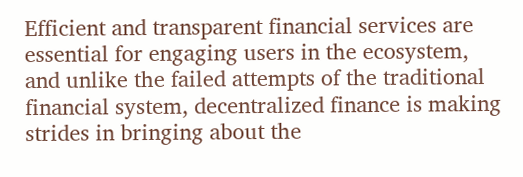Efficient and transparent financial services are essential for engaging users in the ecosystem, and unlike the failed attempts of the traditional financial system, decentralized finance is making strides in bringing about the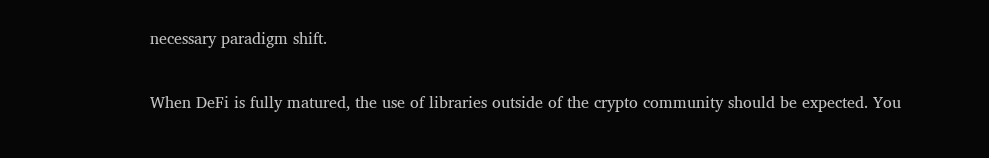necessary paradigm shift.

When DeFi is fully matured, the use of libraries outside of the crypto community should be expected. You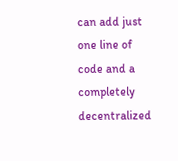can add just one line of code and a completely decentralized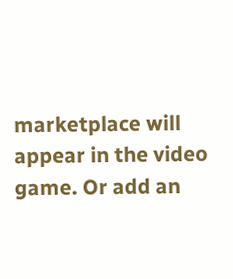marketplace will appear in the video game. Or add an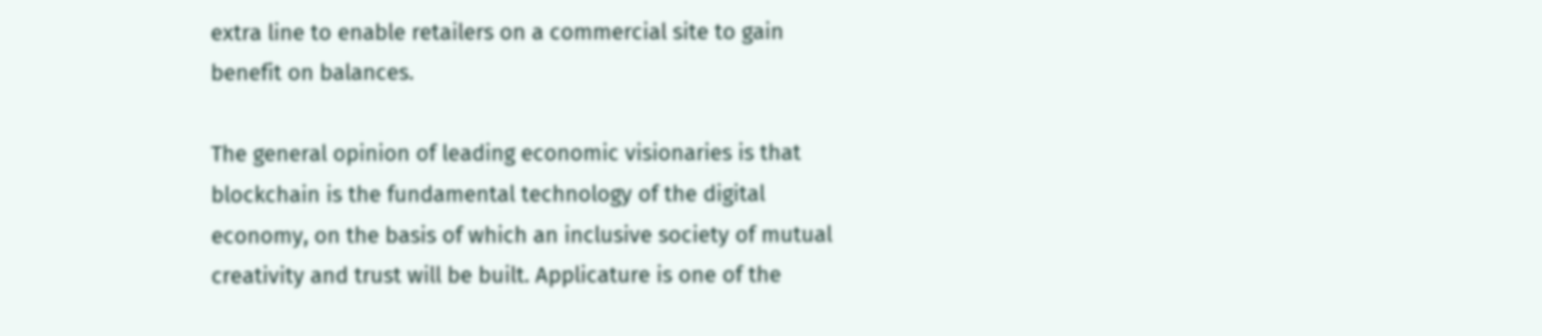extra line to enable retailers on a commercial site to gain benefit on balances.

The general opinion of leading economic visionaries is that blockchain is the fundamental technology of the digital economy, on the basis of which an inclusive society of mutual creativity and trust will be built. Applicature is one of the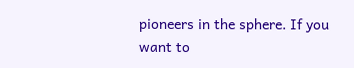pioneers in the sphere. If you want to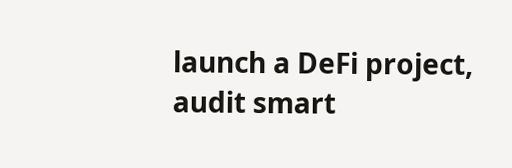launch a DeFi project, audit smart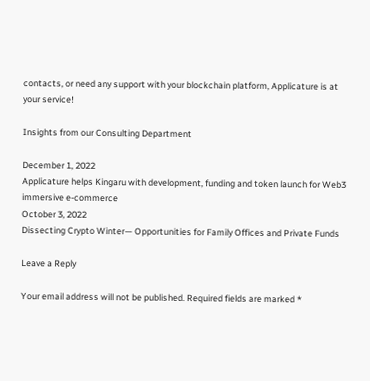contacts, or need any support with your blockchain platform, Applicature is at your service!

Insights from our Consulting Department

December 1, 2022
Applicature helps Kingaru with development, funding and token launch for Web3 immersive e-commerce
October 3, 2022
Dissecting Crypto Winter— Opportunities for Family Offices and Private Funds

Leave a Reply

Your email address will not be published. Required fields are marked *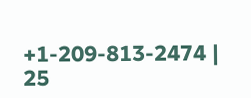+1-209-813-2474 |  25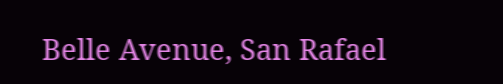Belle Avenue, San Rafael